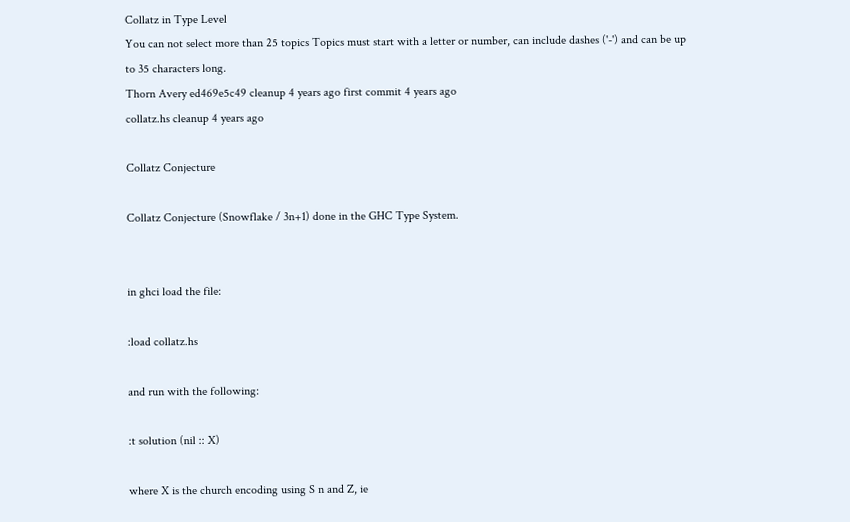Collatz in Type Level
You can not select more than 25 topics Topics must start with a letter or number, can include dashes ('-') and can be up to 35 characters long.
Thorn Avery ed469e5c49 cleanup 4 years ago first commit 4 years ago
collatz.hs cleanup 4 years ago

Collatz Conjecture

Collatz Conjecture (Snowflake / 3n+1) done in the GHC Type System.


in ghci load the file:

:load collatz.hs

and run with the following:

:t solution (nil :: X)

where X is the church encoding using S n and Z, ie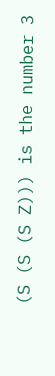(S (S (S Z))) is the number 3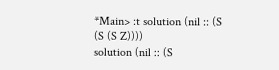*Main> :t solution (nil :: (S (S (S Z))))
solution (nil :: (S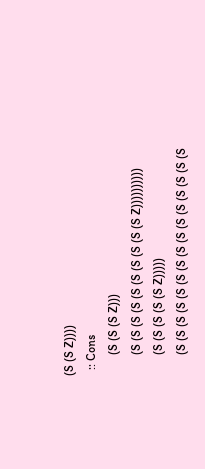(S (S Z))))
  :: Cons
       (S (S (S Z)))
       (S (S (S (S (S (S (S (S (S (S Z))))))))))
       (S (S (S (S (S Z)))))
       (S (S (S (S (S (S (S (S (S (S (S (S (S (S (S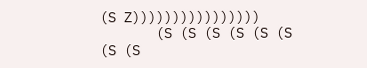(S Z))))))))))))))))
       (S (S (S (S (S (S (S (S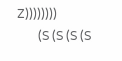Z))))))))
       (S (S (S (S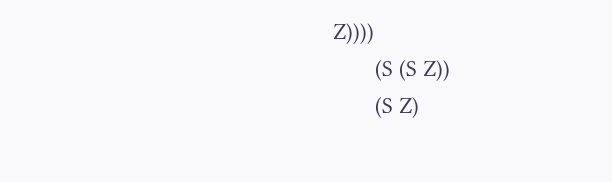Z))))
       (S (S Z))
       (S Z)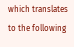which translates to the following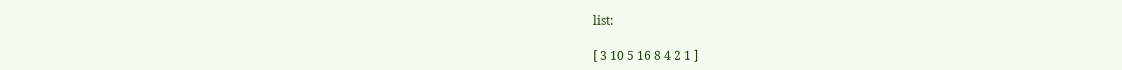list:

[ 3 10 5 16 8 4 2 1 ]